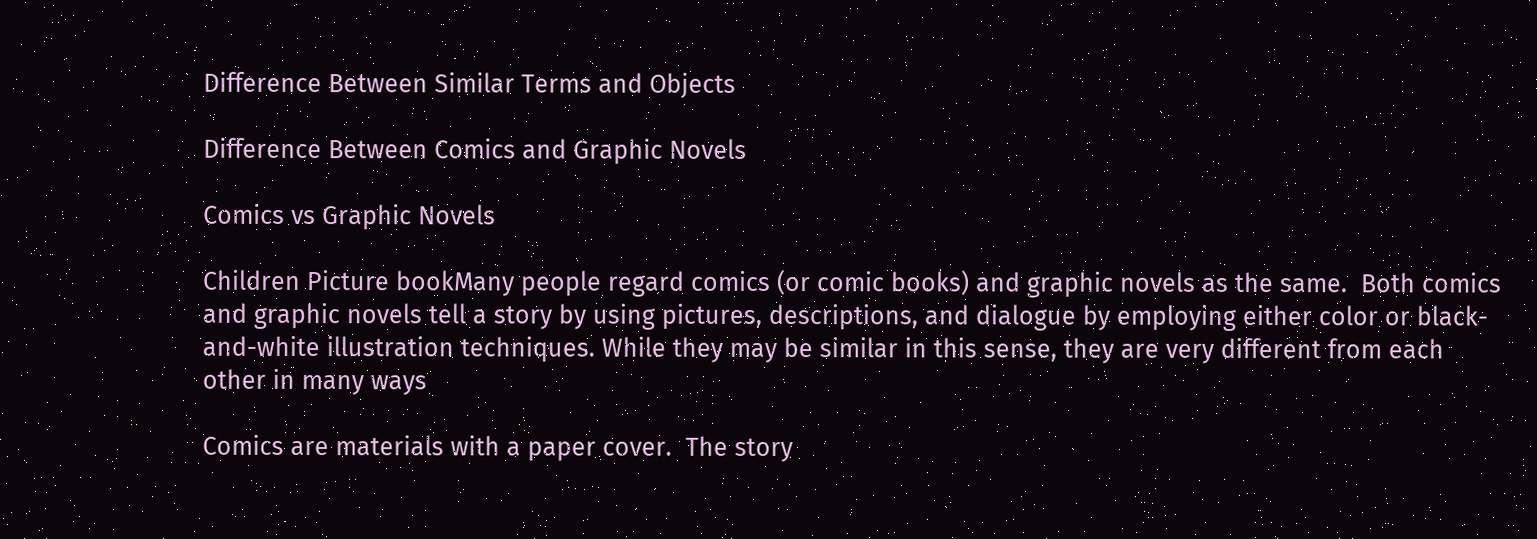Difference Between Similar Terms and Objects

Difference Between Comics and Graphic Novels

Comics vs Graphic Novels

Children Picture bookMany people regard comics (or comic books) and graphic novels as the same.  Both comics and graphic novels tell a story by using pictures, descriptions, and dialogue by employing either color or black-and-white illustration techniques. While they may be similar in this sense, they are very different from each other in many ways

Comics are materials with a paper cover.  The story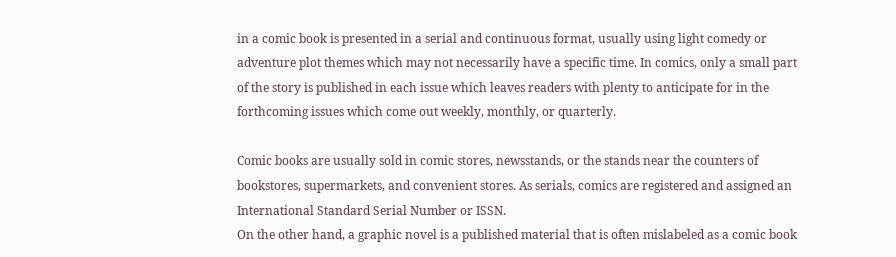in a comic book is presented in a serial and continuous format, usually using light comedy or adventure plot themes which may not necessarily have a specific time. In comics, only a small part of the story is published in each issue which leaves readers with plenty to anticipate for in the forthcoming issues which come out weekly, monthly, or quarterly.

Comic books are usually sold in comic stores, newsstands, or the stands near the counters of bookstores, supermarkets, and convenient stores. As serials, comics are registered and assigned an International Standard Serial Number or ISSN.
On the other hand, a graphic novel is a published material that is often mislabeled as a comic book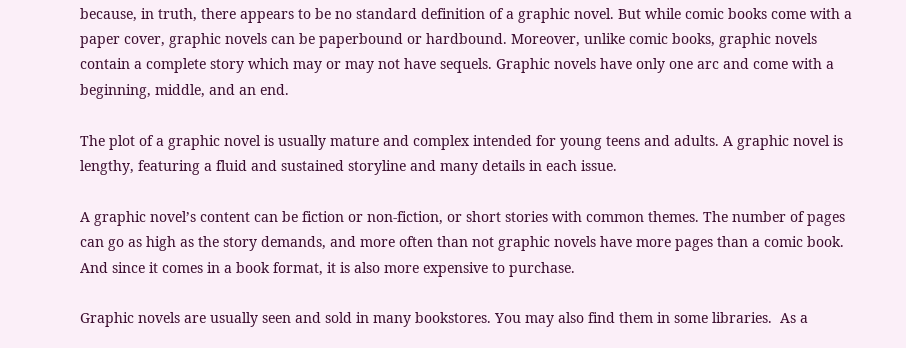because, in truth, there appears to be no standard definition of a graphic novel. But while comic books come with a paper cover, graphic novels can be paperbound or hardbound. Moreover, unlike comic books, graphic novels contain a complete story which may or may not have sequels. Graphic novels have only one arc and come with a beginning, middle, and an end.

The plot of a graphic novel is usually mature and complex intended for young teens and adults. A graphic novel is lengthy, featuring a fluid and sustained storyline and many details in each issue.

A graphic novel’s content can be fiction or non-fiction, or short stories with common themes. The number of pages can go as high as the story demands, and more often than not graphic novels have more pages than a comic book. And since it comes in a book format, it is also more expensive to purchase.

Graphic novels are usually seen and sold in many bookstores. You may also find them in some libraries.  As a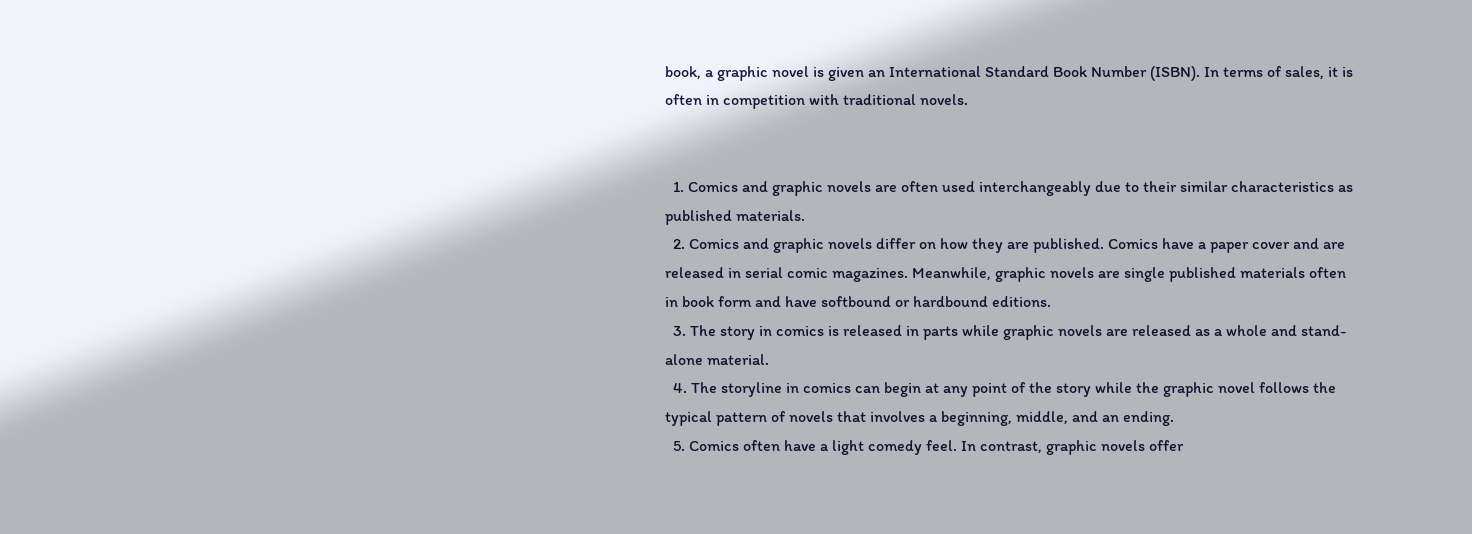book, a graphic novel is given an International Standard Book Number (ISBN). In terms of sales, it is often in competition with traditional novels.


  1. Comics and graphic novels are often used interchangeably due to their similar characteristics as published materials.
  2. Comics and graphic novels differ on how they are published. Comics have a paper cover and are released in serial comic magazines. Meanwhile, graphic novels are single published materials often in book form and have softbound or hardbound editions.
  3. The story in comics is released in parts while graphic novels are released as a whole and stand-alone material.
  4. The storyline in comics can begin at any point of the story while the graphic novel follows the typical pattern of novels that involves a beginning, middle, and an ending.
  5. Comics often have a light comedy feel. In contrast, graphic novels offer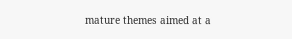mature themes aimed at a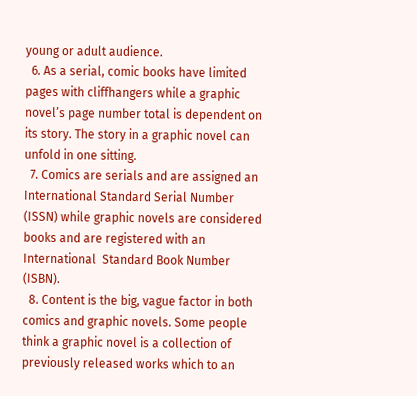young or adult audience.
  6. As a serial, comic books have limited pages with cliffhangers while a graphic novel’s page number total is dependent on its story. The story in a graphic novel can unfold in one sitting.
  7. Comics are serials and are assigned an International Standard Serial Number (ISSN) while graphic novels are considered books and are registered with an International  Standard Book Number (ISBN).
  8. Content is the big, vague factor in both comics and graphic novels. Some people think a graphic novel is a collection of previously released works which to an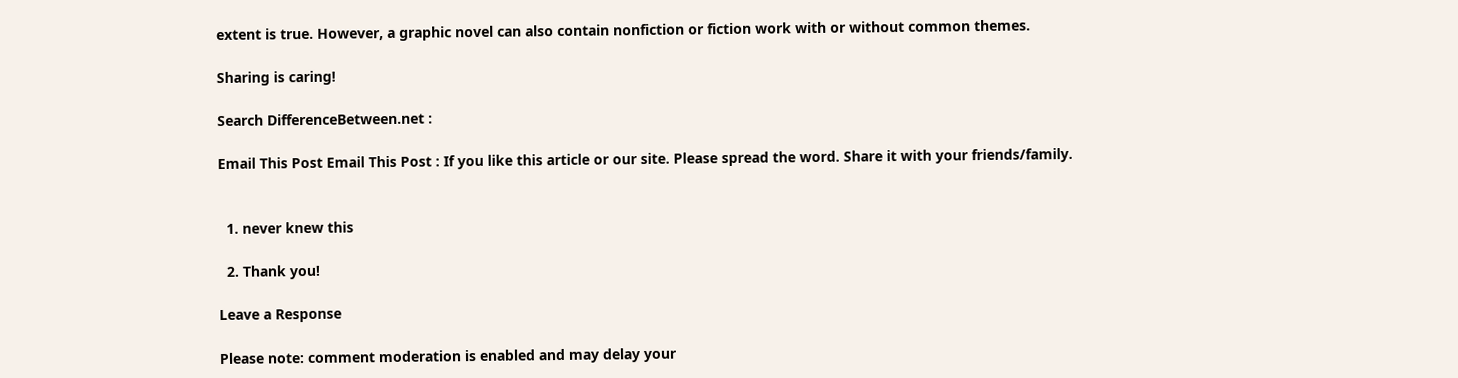extent is true. However, a graphic novel can also contain nonfiction or fiction work with or without common themes.

Sharing is caring!

Search DifferenceBetween.net :

Email This Post Email This Post : If you like this article or our site. Please spread the word. Share it with your friends/family.


  1. never knew this

  2. Thank you!

Leave a Response

Please note: comment moderation is enabled and may delay your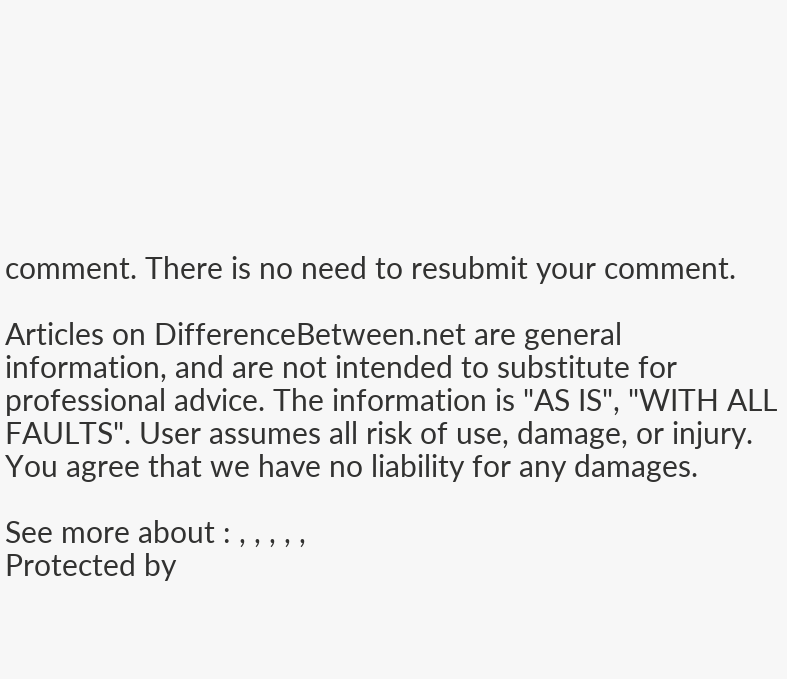comment. There is no need to resubmit your comment.

Articles on DifferenceBetween.net are general information, and are not intended to substitute for professional advice. The information is "AS IS", "WITH ALL FAULTS". User assumes all risk of use, damage, or injury. You agree that we have no liability for any damages.

See more about : , , , , ,
Protected by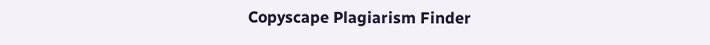Copyscape Plagiarism Finder